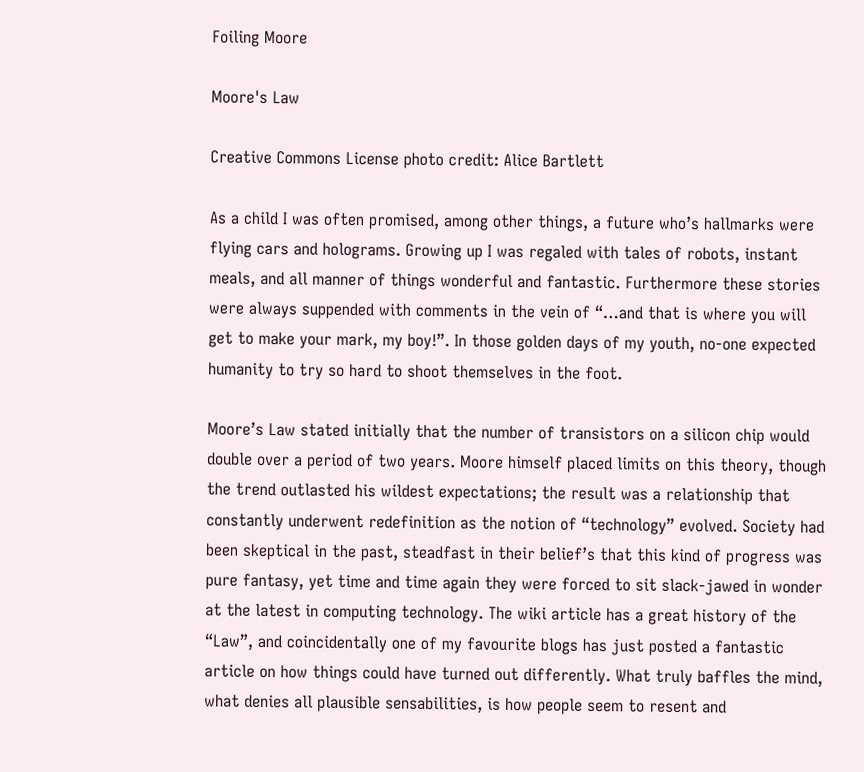Foiling Moore

Moore's Law

Creative Commons License photo credit: Alice Bartlett

As a child I was often promised, among other things, a future who’s hallmarks were flying cars and holograms. Growing up I was regaled with tales of robots, instant meals, and all manner of things wonderful and fantastic. Furthermore these stories were always suppended with comments in the vein of “…and that is where you will get to make your mark, my boy!”. In those golden days of my youth, no-one expected humanity to try so hard to shoot themselves in the foot.

Moore’s Law stated initially that the number of transistors on a silicon chip would double over a period of two years. Moore himself placed limits on this theory, though the trend outlasted his wildest expectations; the result was a relationship that constantly underwent redefinition as the notion of “technology” evolved. Society had been skeptical in the past, steadfast in their belief’s that this kind of progress was pure fantasy, yet time and time again they were forced to sit slack-jawed in wonder at the latest in computing technology. The wiki article has a great history of the “Law”, and coincidentally one of my favourite blogs has just posted a fantastic article on how things could have turned out differently. What truly baffles the mind, what denies all plausible sensabilities, is how people seem to resent and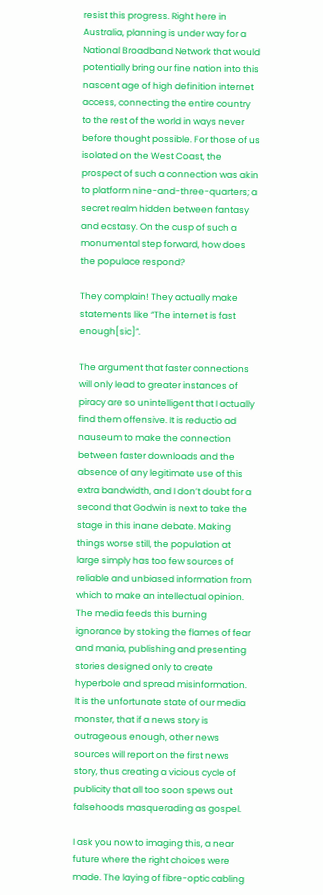resist this progress. Right here in Australia, planning is under way for a National Broadband Network that would potentially bring our fine nation into this nascent age of high definition internet access, connecting the entire country to the rest of the world in ways never before thought possible. For those of us isolated on the West Coast, the prospect of such a connection was akin to platform nine-and-three-quarters; a secret realm hidden between fantasy and ecstasy. On the cusp of such a monumental step forward, how does the populace respond?

They complain! They actually make statements like “The internet is fast enough[sic]”.

The argument that faster connections will only lead to greater instances of piracy are so unintelligent that I actually find them offensive. It is reductio ad nauseum to make the connection between faster downloads and the absence of any legitimate use of this extra bandwidth, and I don’t doubt for a second that Godwin is next to take the stage in this inane debate. Making things worse still, the population at large simply has too few sources of reliable and unbiased information from which to make an intellectual opinion. The media feeds this burning ignorance by stoking the flames of fear and mania, publishing and presenting stories designed only to create hyperbole and spread misinformation. It is the unfortunate state of our media monster, that if a news story is outrageous enough, other news sources will report on the first news story, thus creating a vicious cycle of publicity that all too soon spews out falsehoods masquerading as gospel.

I ask you now to imaging this, a near future where the right choices were made. The laying of fibre-optic cabling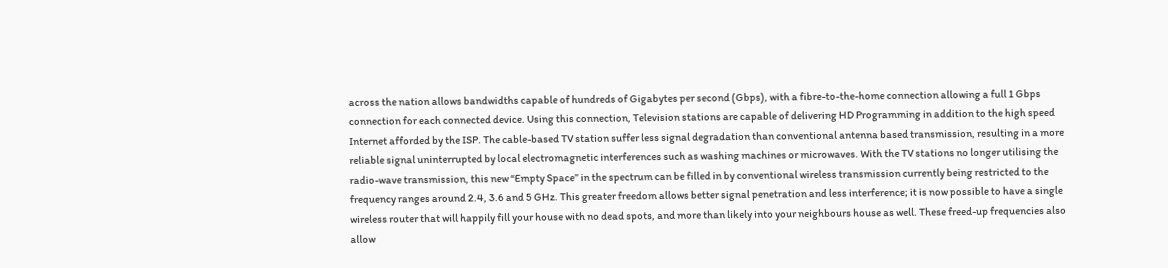across the nation allows bandwidths capable of hundreds of Gigabytes per second (Gbps), with a fibre-to-the-home connection allowing a full 1 Gbps connection for each connected device. Using this connection, Television stations are capable of delivering HD Programming in addition to the high speed Internet afforded by the ISP. The cable-based TV station suffer less signal degradation than conventional antenna based transmission, resulting in a more reliable signal uninterrupted by local electromagnetic interferences such as washing machines or microwaves. With the TV stations no longer utilising the radio-wave transmission, this new “Empty Space” in the spectrum can be filled in by conventional wireless transmission currently being restricted to the frequency ranges around 2.4, 3.6 and 5 GHz. This greater freedom allows better signal penetration and less interference; it is now possible to have a single wireless router that will happily fill your house with no dead spots, and more than likely into your neighbours house as well. These freed-up frequencies also allow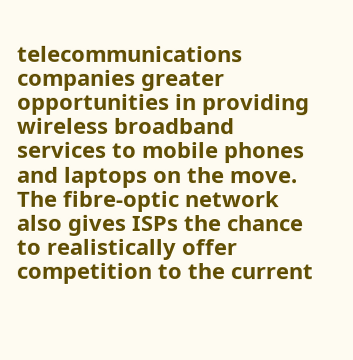telecommunications companies greater opportunities in providing wireless broadband services to mobile phones and laptops on the move. The fibre-optic network also gives ISPs the chance to realistically offer competition to the current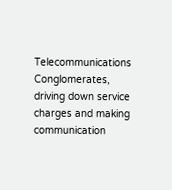Telecommunications Conglomerates, driving down service charges and making communication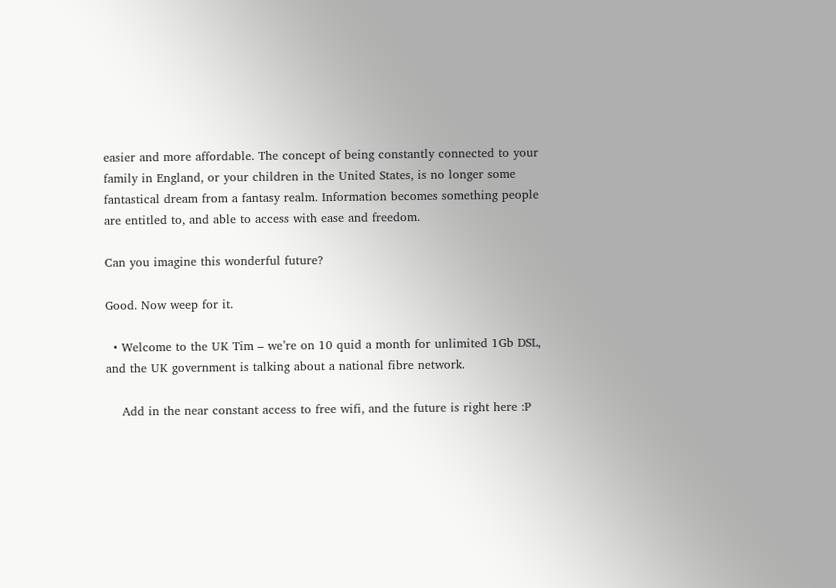easier and more affordable. The concept of being constantly connected to your family in England, or your children in the United States, is no longer some fantastical dream from a fantasy realm. Information becomes something people are entitled to, and able to access with ease and freedom.

Can you imagine this wonderful future?

Good. Now weep for it.

  • Welcome to the UK Tim – we’re on 10 quid a month for unlimited 1Gb DSL, and the UK government is talking about a national fibre network.

    Add in the near constant access to free wifi, and the future is right here :P